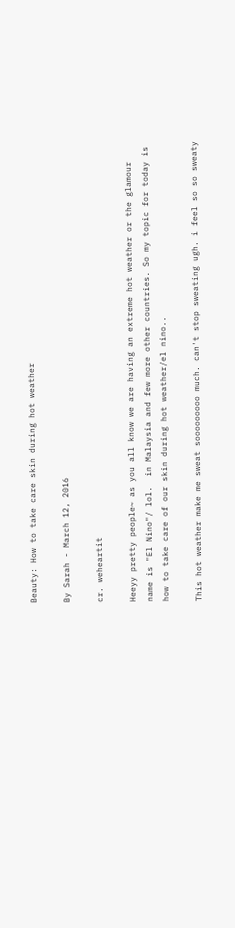Beauty: How to take care skin during hot weather

By Sarah - March 12, 2016

cr. weheartit

Heeyy pretty people~ as you all know we are having an extreme hot weather or the glamour name is "El Nino"/ lol.  in Malaysia and few more other countries. So my topic for today is how to take care of our skin during hot weather/el nino..

This hot weather make me sweat sooooooooo much. can't stop sweating ugh. i feel so so sweaty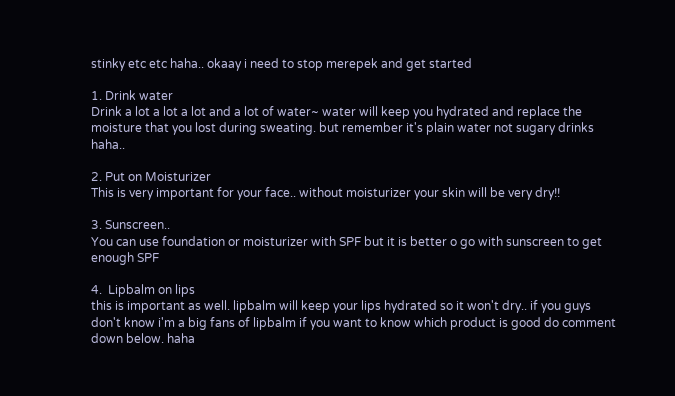stinky etc etc haha.. okaay i need to stop merepek and get started

1. Drink water
Drink a lot a lot a lot and a lot of water~ water will keep you hydrated and replace the moisture that you lost during sweating. but remember it's plain water not sugary drinks haha..

2. Put on Moisturizer
This is very important for your face.. without moisturizer your skin will be very dry!!

3. Sunscreen..
You can use foundation or moisturizer with SPF but it is better o go with sunscreen to get enough SPF

4.  Lipbalm on lips
this is important as well. lipbalm will keep your lips hydrated so it won't dry.. if you guys don't know i'm a big fans of lipbalm if you want to know which product is good do comment down below. haha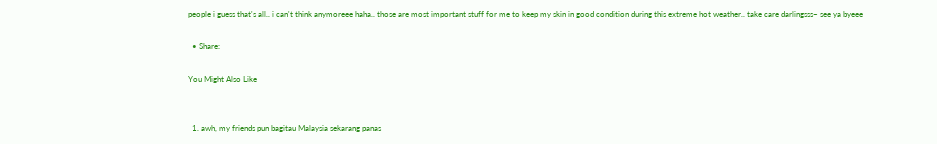people i guess that's all.. i can't think anymoreee haha.. those are most important stuff for me to keep my skin in good condition during this extreme hot weather.. take care darlingsss~ see ya byeee

  • Share:

You Might Also Like


  1. awh, my friends pun bagitau Malaysia sekarang panas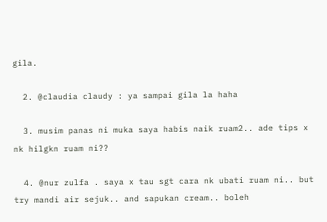gila.

  2. @claudia claudy : ya sampai gila la haha

  3. musim panas ni muka saya habis naik ruam2.. ade tips x nk hilgkn ruam ni??

  4. @nur zulfa . saya x tau sgt cara nk ubati ruam ni.. but try mandi air sejuk.. and sapukan cream.. boleh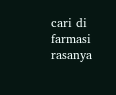cari di farmasi rasanya